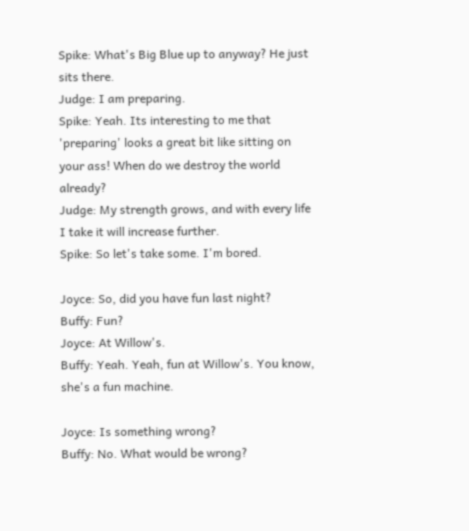Spike: What's Big Blue up to anyway? He just sits there.
Judge: I am preparing.
Spike: Yeah. Its interesting to me that 'preparing' looks a great bit like sitting on your ass! When do we destroy the world already?
Judge: My strength grows, and with every life I take it will increase further.
Spike: So let's take some. I'm bored.

Joyce: So, did you have fun last night?
Buffy: Fun?
Joyce: At Willow's.
Buffy: Yeah. Yeah, fun at Willow's. You know, she's a fun machine.

Joyce: Is something wrong?
Buffy: No. What would be wrong?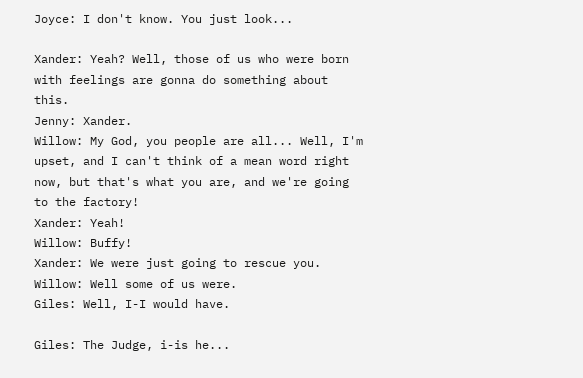Joyce: I don't know. You just look...

Xander: Yeah? Well, those of us who were born with feelings are gonna do something about this.
Jenny: Xander.
Willow: My God, you people are all... Well, I'm upset, and I can't think of a mean word right now, but that's what you are, and we're going to the factory!
Xander: Yeah!
Willow: Buffy!
Xander: We were just going to rescue you.
Willow: Well some of us were.
Giles: Well, I-I would have.

Giles: The Judge, i-is he...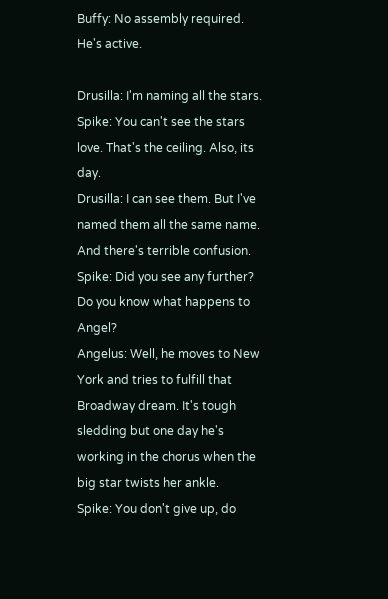Buffy: No assembly required. He's active.

Drusilla: I'm naming all the stars.
Spike: You can't see the stars love. That's the ceiling. Also, its day.
Drusilla: I can see them. But I've named them all the same name. And there's terrible confusion.
Spike: Did you see any further? Do you know what happens to Angel?
Angelus: Well, he moves to New York and tries to fulfill that Broadway dream. It's tough sledding but one day he's working in the chorus when the big star twists her ankle.
Spike: You don't give up, do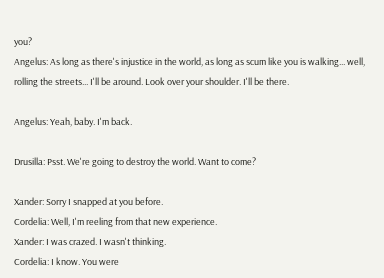you?
Angelus: As long as there's injustice in the world, as long as scum like you is walking... well, rolling the streets... I'll be around. Look over your shoulder. I'll be there.

Angelus: Yeah, baby. I'm back.

Drusilla: Psst. We're going to destroy the world. Want to come?

Xander: Sorry I snapped at you before.
Cordelia: Well, I'm reeling from that new experience.
Xander: I was crazed. I wasn't thinking.
Cordelia: I know. You were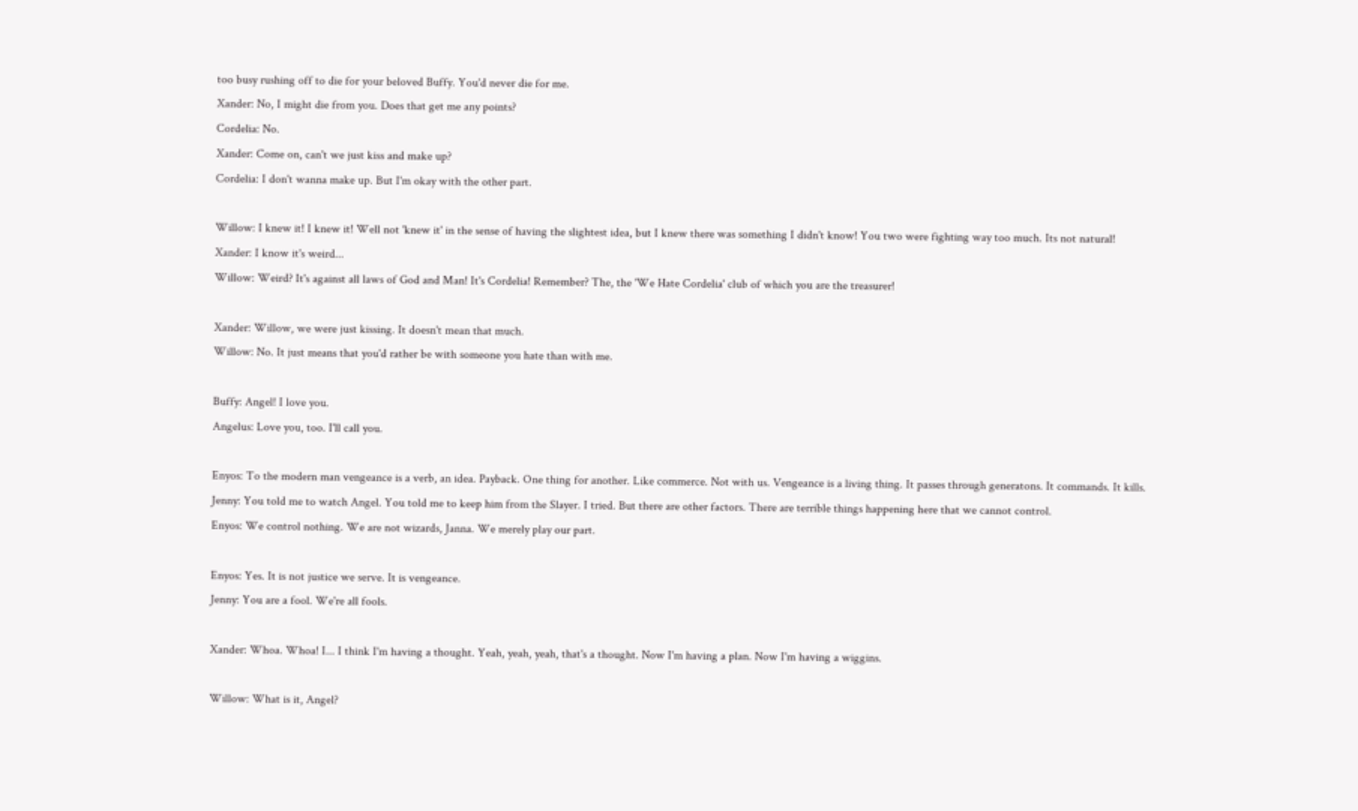too busy rushing off to die for your beloved Buffy. You'd never die for me.
Xander: No, I might die from you. Does that get me any points?
Cordelia: No.
Xander: Come on, can't we just kiss and make up?
Cordelia: I don't wanna make up. But I'm okay with the other part.

Willow: I knew it! I knew it! Well not 'knew it' in the sense of having the slightest idea, but I knew there was something I didn't know! You two were fighting way too much. Its not natural!
Xander: I know it's weird...
Willow: Weird? It's against all laws of God and Man! It's Cordelia! Remember? The, the 'We Hate Cordelia' club of which you are the treasurer!

Xander: Willow, we were just kissing. It doesn't mean that much.
Willow: No. It just means that you'd rather be with someone you hate than with me.

Buffy: Angel! I love you.
Angelus: Love you, too. I'll call you.

Enyos: To the modern man vengeance is a verb, an idea. Payback. One thing for another. Like commerce. Not with us. Vengeance is a living thing. It passes through generatons. It commands. It kills.
Jenny: You told me to watch Angel. You told me to keep him from the Slayer. I tried. But there are other factors. There are terrible things happening here that we cannot control.
Enyos: We control nothing. We are not wizards, Janna. We merely play our part.

Enyos: Yes. It is not justice we serve. It is vengeance.
Jenny: You are a fool. We're all fools.

Xander: Whoa. Whoa! I... I think I'm having a thought. Yeah, yeah, yeah, that's a thought. Now I'm having a plan. Now I'm having a wiggins.

Willow: What is it, Angel?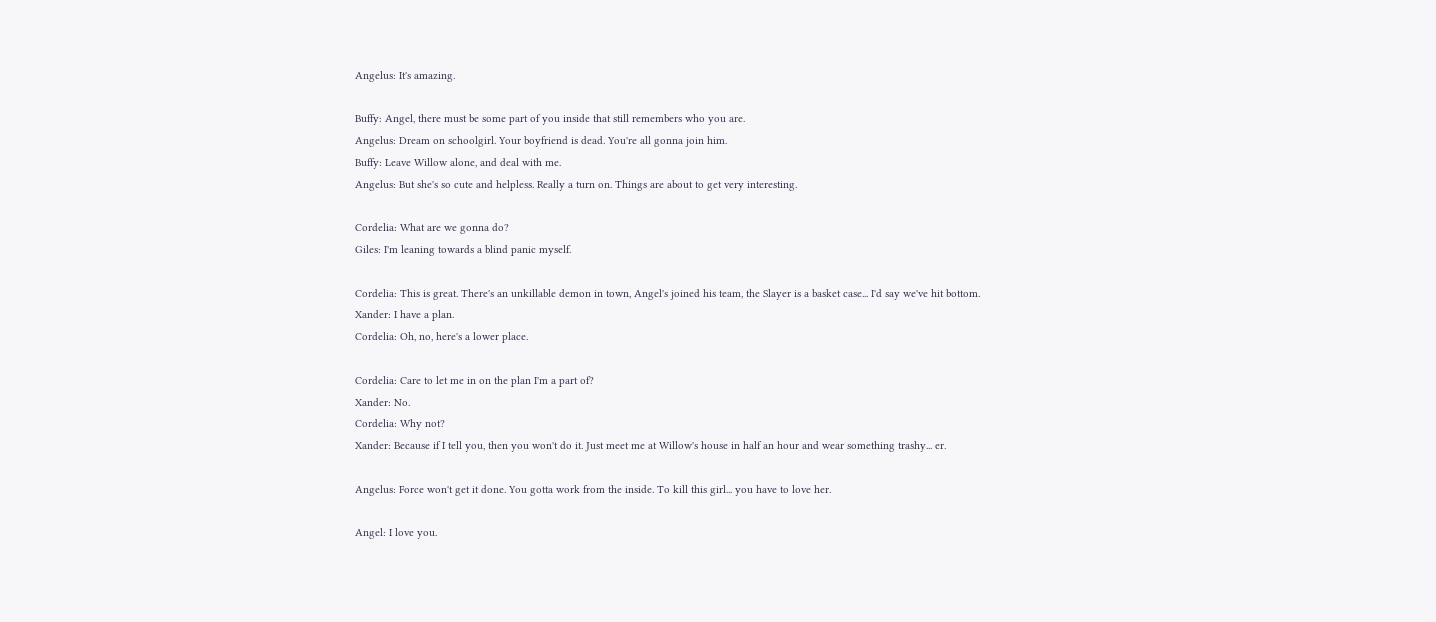Angelus: It's amazing.

Buffy: Angel, there must be some part of you inside that still remembers who you are.
Angelus: Dream on schoolgirl. Your boyfriend is dead. You're all gonna join him.
Buffy: Leave Willow alone, and deal with me.
Angelus: But she's so cute and helpless. Really a turn on. Things are about to get very interesting.

Cordelia: What are we gonna do?
Giles: I'm leaning towards a blind panic myself.

Cordelia: This is great. There's an unkillable demon in town, Angel's joined his team, the Slayer is a basket case... I'd say we've hit bottom.
Xander: I have a plan.
Cordelia: Oh, no, here's a lower place.

Cordelia: Care to let me in on the plan I'm a part of?
Xander: No.
Cordelia: Why not?
Xander: Because if I tell you, then you won't do it. Just meet me at Willow's house in half an hour and wear something trashy... er.

Angelus: Force won't get it done. You gotta work from the inside. To kill this girl... you have to love her.

Angel: I love you.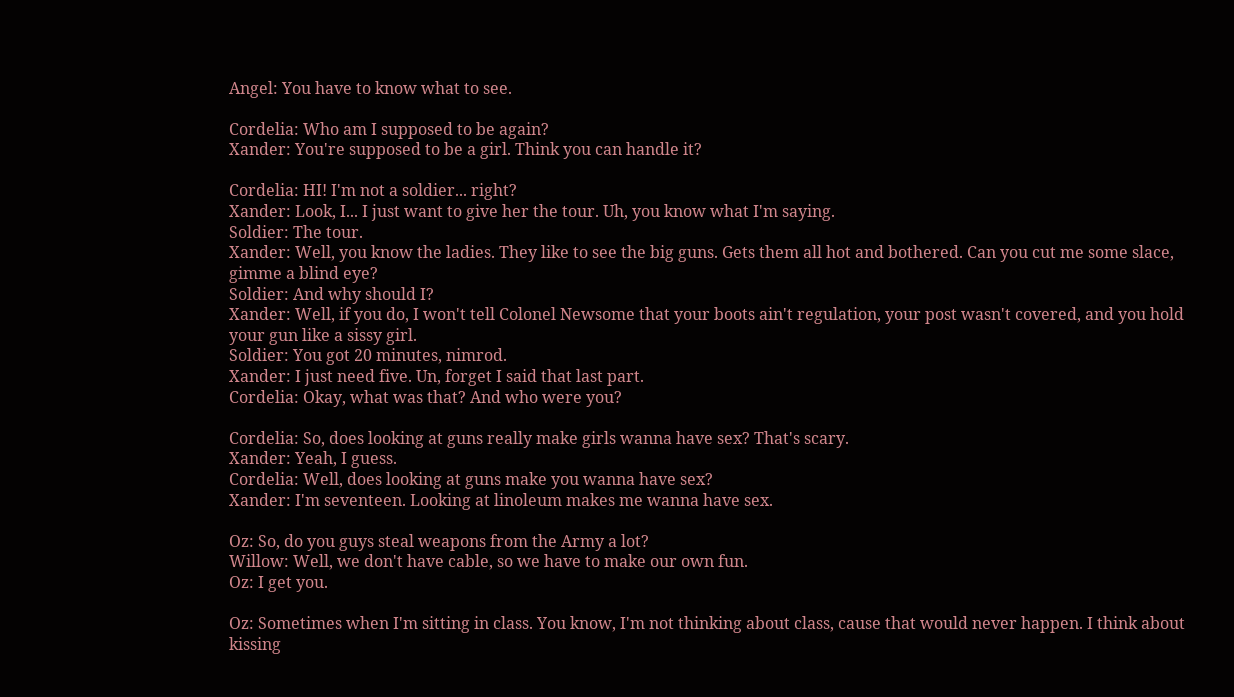Angel: You have to know what to see.

Cordelia: Who am I supposed to be again?
Xander: You're supposed to be a girl. Think you can handle it?

Cordelia: HI! I'm not a soldier... right?
Xander: Look, I... I just want to give her the tour. Uh, you know what I'm saying.
Soldier: The tour.
Xander: Well, you know the ladies. They like to see the big guns. Gets them all hot and bothered. Can you cut me some slace, gimme a blind eye?
Soldier: And why should I?
Xander: Well, if you do, I won't tell Colonel Newsome that your boots ain't regulation, your post wasn't covered, and you hold your gun like a sissy girl.
Soldier: You got 20 minutes, nimrod.
Xander: I just need five. Un, forget I said that last part.
Cordelia: Okay, what was that? And who were you?

Cordelia: So, does looking at guns really make girls wanna have sex? That's scary.
Xander: Yeah, I guess.
Cordelia: Well, does looking at guns make you wanna have sex?
Xander: I'm seventeen. Looking at linoleum makes me wanna have sex.

Oz: So, do you guys steal weapons from the Army a lot?
Willow: Well, we don't have cable, so we have to make our own fun.
Oz: I get you.

Oz: Sometimes when I'm sitting in class. You know, I'm not thinking about class, cause that would never happen. I think about kissing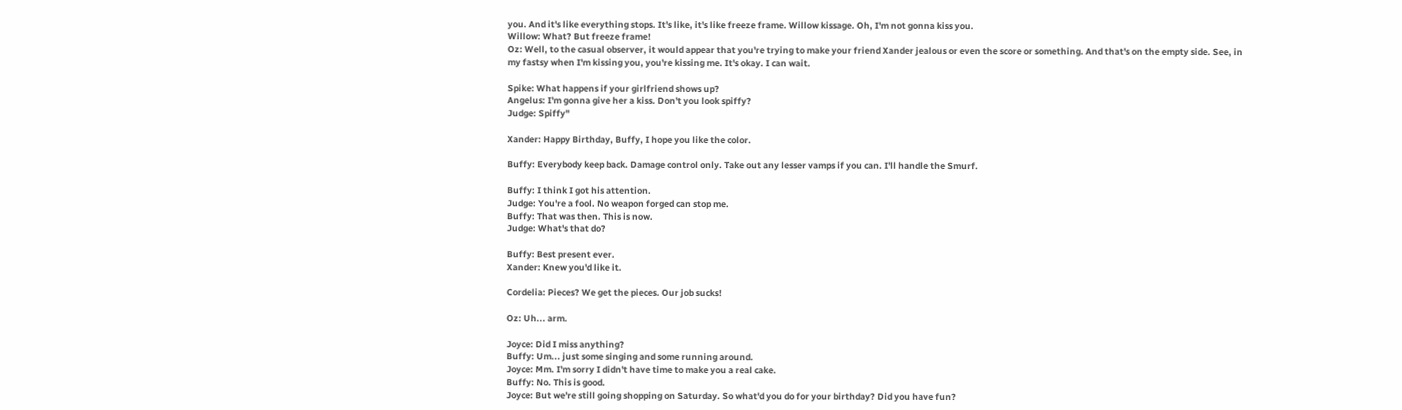you. And it's like everything stops. It's like, it's like freeze frame. Willow kissage. Oh, I'm not gonna kiss you.
Willow: What? But freeze frame!
Oz: Well, to the casual observer, it would appear that you're trying to make your friend Xander jealous or even the score or something. And that's on the empty side. See, in my fastsy when I'm kissing you, you're kissing me. It's okay. I can wait.

Spike: What happens if your girlfriend shows up?
Angelus: I'm gonna give her a kiss. Don't you look spiffy?
Judge: Spiffy"

Xander: Happy Birthday, Buffy, I hope you like the color.

Buffy: Everybody keep back. Damage control only. Take out any lesser vamps if you can. I'll handle the Smurf.

Buffy: I think I got his attention.
Judge: You're a fool. No weapon forged can stop me.
Buffy: That was then. This is now.
Judge: What's that do?

Buffy: Best present ever.
Xander: Knew you'd like it.

Cordelia: Pieces? We get the pieces. Our job sucks!

Oz: Uh... arm.

Joyce: Did I miss anything?
Buffy: Um... just some singing and some running around.
Joyce: Mm. I'm sorry I didn't have time to make you a real cake.
Buffy: No. This is good.
Joyce: But we're still going shopping on Saturday. So what'd you do for your birthday? Did you have fun?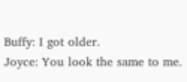Buffy: I got older.
Joyce: You look the same to me.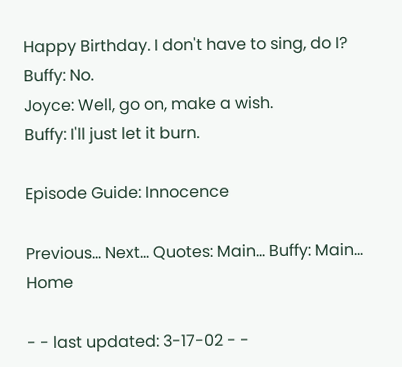Happy Birthday. I don't have to sing, do I?
Buffy: No.
Joyce: Well, go on, make a wish.
Buffy: I'll just let it burn.

Episode Guide: Innocence

Previous... Next... Quotes: Main... Buffy: Main... Home

- - last updated: 3-17-02 - -